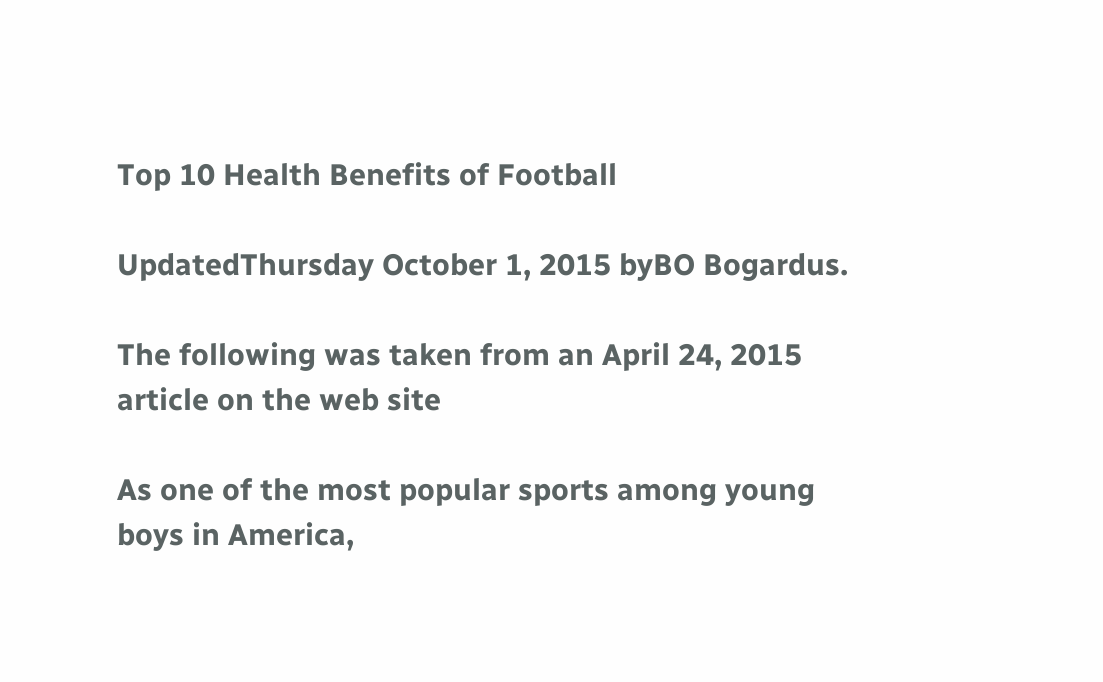Top 10 Health Benefits of Football

UpdatedThursday October 1, 2015 byBO Bogardus.

The following was taken from an April 24, 2015 article on the web site

As one of the most popular sports among young boys in America,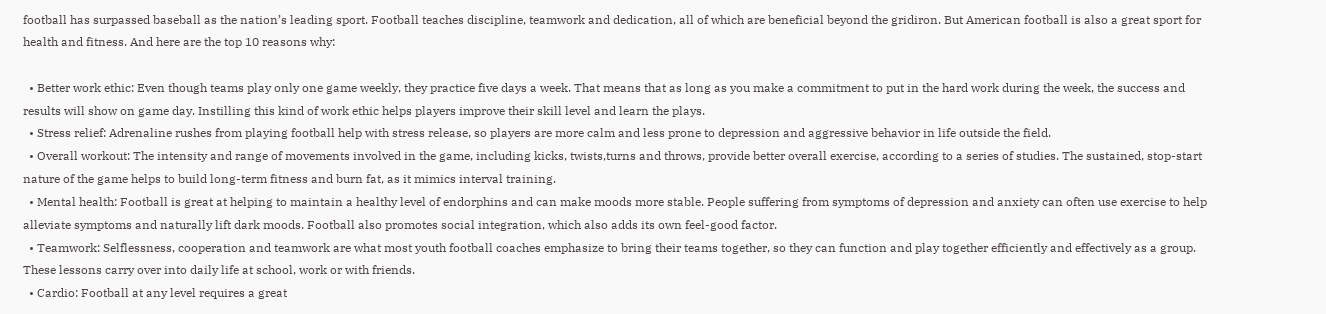football has surpassed baseball as the nation’s leading sport. Football teaches discipline, teamwork and dedication, all of which are beneficial beyond the gridiron. But American football is also a great sport for health and fitness. And here are the top 10 reasons why:

  • Better work ethic: Even though teams play only one game weekly, they practice five days a week. That means that as long as you make a commitment to put in the hard work during the week, the success and results will show on game day. Instilling this kind of work ethic helps players improve their skill level and learn the plays.
  • Stress relief: Adrenaline rushes from playing football help with stress release, so players are more calm and less prone to depression and aggressive behavior in life outside the field.
  • Overall workout: The intensity and range of movements involved in the game, including kicks, twists,turns and throws, provide better overall exercise, according to a series of studies. The sustained, stop-start nature of the game helps to build long-term fitness and burn fat, as it mimics interval training.
  • Mental health: Football is great at helping to maintain a healthy level of endorphins and can make moods more stable. People suffering from symptoms of depression and anxiety can often use exercise to help alleviate symptoms and naturally lift dark moods. Football also promotes social integration, which also adds its own feel-good factor.
  • Teamwork: Selflessness, cooperation and teamwork are what most youth football coaches emphasize to bring their teams together, so they can function and play together efficiently and effectively as a group. These lessons carry over into daily life at school, work or with friends.
  • Cardio: Football at any level requires a great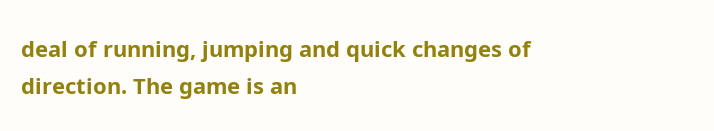deal of running, jumping and quick changes of direction. The game is an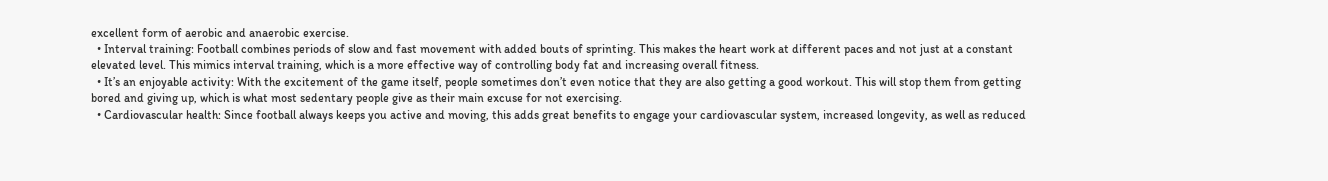excellent form of aerobic and anaerobic exercise.
  • Interval training: Football combines periods of slow and fast movement with added bouts of sprinting. This makes the heart work at different paces and not just at a constant elevated level. This mimics interval training, which is a more effective way of controlling body fat and increasing overall fitness.
  • It’s an enjoyable activity: With the excitement of the game itself, people sometimes don’t even notice that they are also getting a good workout. This will stop them from getting bored and giving up, which is what most sedentary people give as their main excuse for not exercising.
  • Cardiovascular health: Since football always keeps you active and moving, this adds great benefits to engage your cardiovascular system, increased longevity, as well as reduced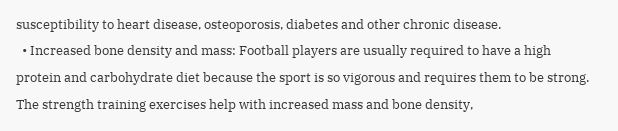susceptibility to heart disease, osteoporosis, diabetes and other chronic disease.
  • Increased bone density and mass: Football players are usually required to have a high protein and carbohydrate diet because the sport is so vigorous and requires them to be strong. The strength training exercises help with increased mass and bone density,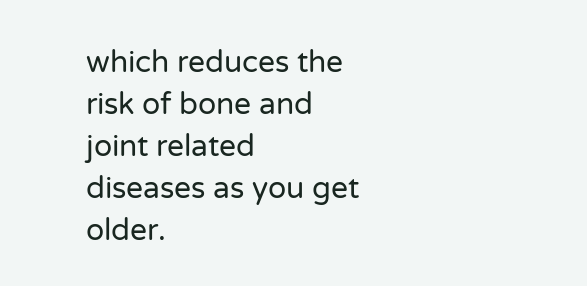which reduces the risk of bone and joint related diseases as you get older.